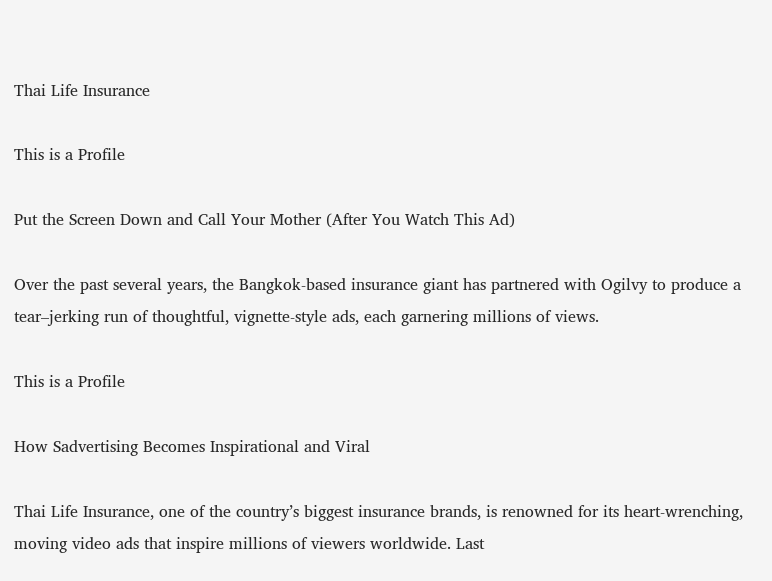Thai Life Insurance

This is a Profile

Put the Screen Down and Call Your Mother (After You Watch This Ad)

Over the past several years, the Bangkok-based insurance giant has partnered with Ogilvy to produce a tear–jerking run of thoughtful, vignette-style ads, each garnering millions of views.

This is a Profile

How Sadvertising Becomes Inspirational and Viral

Thai Life Insurance, one of the country’s biggest insurance brands, is renowned for its heart-wrenching, moving video ads that inspire millions of viewers worldwide. Last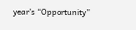year’s “Opportunity”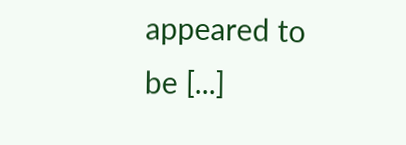appeared to be [...]